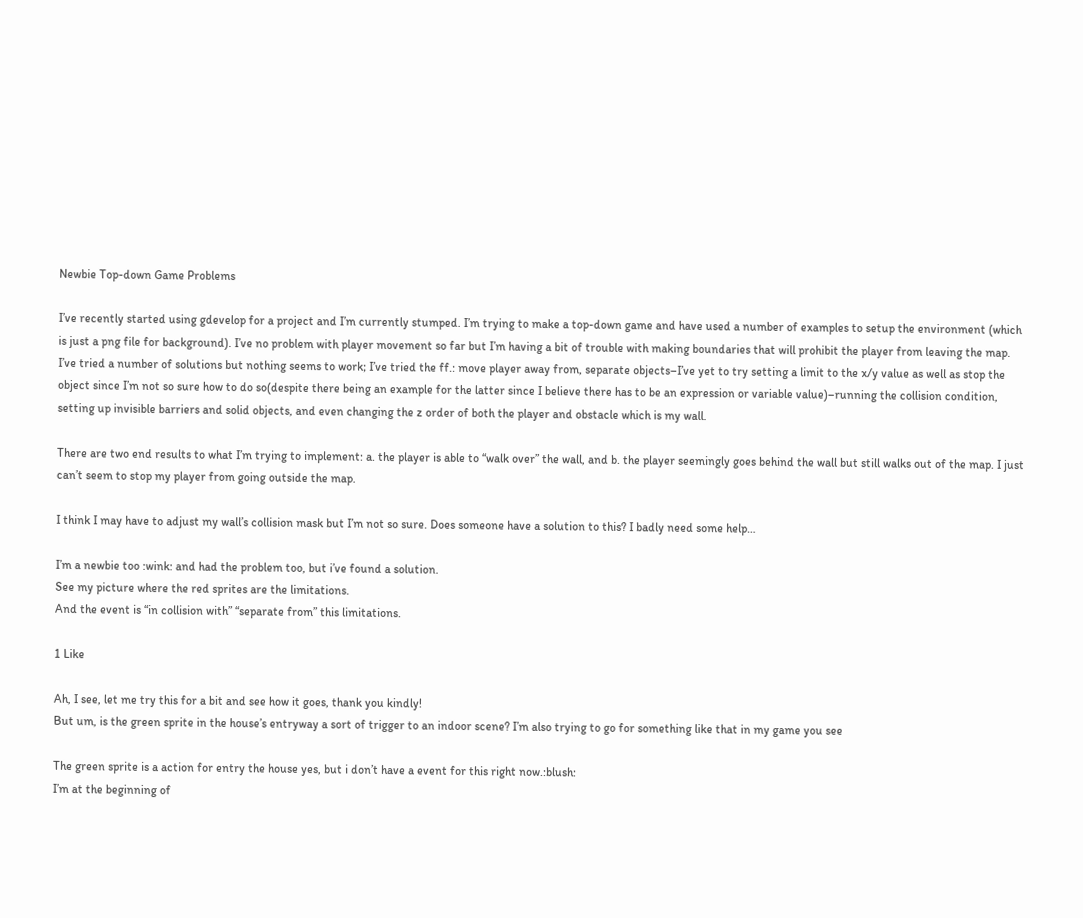Newbie Top-down Game Problems

I’ve recently started using gdevelop for a project and I’m currently stumped. I’m trying to make a top-down game and have used a number of examples to setup the environment (which is just a png file for background). I’ve no problem with player movement so far but I’m having a bit of trouble with making boundaries that will prohibit the player from leaving the map. I’ve tried a number of solutions but nothing seems to work; I’ve tried the ff.: move player away from, separate objects–I’ve yet to try setting a limit to the x/y value as well as stop the object since I’m not so sure how to do so(despite there being an example for the latter since I believe there has to be an expression or variable value)–running the collision condition, setting up invisible barriers and solid objects, and even changing the z order of both the player and obstacle which is my wall.

There are two end results to what I’m trying to implement: a. the player is able to “walk over” the wall, and b. the player seemingly goes behind the wall but still walks out of the map. I just can’t seem to stop my player from going outside the map.

I think I may have to adjust my wall’s collision mask but I’m not so sure. Does someone have a solution to this? I badly need some help…

I’m a newbie too :wink: and had the problem too, but i’ve found a solution.
See my picture where the red sprites are the limitations.
And the event is “in collision with” “separate from” this limitations.

1 Like

Ah, I see, let me try this for a bit and see how it goes, thank you kindly!
But um, is the green sprite in the house’s entryway a sort of trigger to an indoor scene? I’m also trying to go for something like that in my game you see

The green sprite is a action for entry the house yes, but i don’t have a event for this right now.:blush:
I’m at the beginning of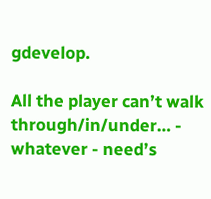gdevelop.

All the player can’t walk through/in/under… - whatever - need’s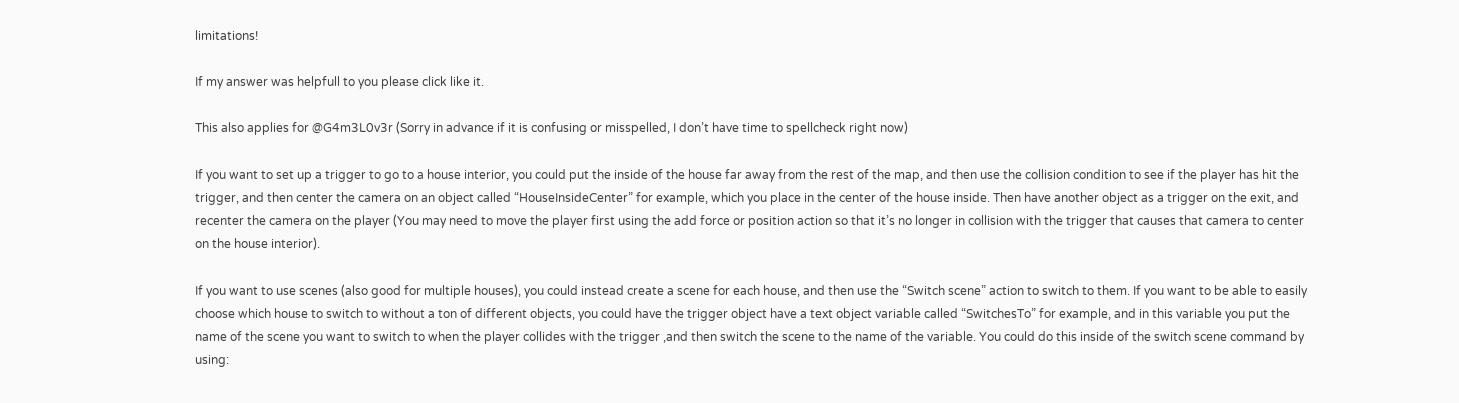limitations!

If my answer was helpfull to you please click like it.

This also applies for @G4m3L0v3r (Sorry in advance if it is confusing or misspelled, I don’t have time to spellcheck right now)

If you want to set up a trigger to go to a house interior, you could put the inside of the house far away from the rest of the map, and then use the collision condition to see if the player has hit the trigger, and then center the camera on an object called “HouseInsideCenter” for example, which you place in the center of the house inside. Then have another object as a trigger on the exit, and recenter the camera on the player (You may need to move the player first using the add force or position action so that it’s no longer in collision with the trigger that causes that camera to center on the house interior).

If you want to use scenes (also good for multiple houses), you could instead create a scene for each house, and then use the “Switch scene” action to switch to them. If you want to be able to easily choose which house to switch to without a ton of different objects, you could have the trigger object have a text object variable called “SwitchesTo” for example, and in this variable you put the name of the scene you want to switch to when the player collides with the trigger ,and then switch the scene to the name of the variable. You could do this inside of the switch scene command by using: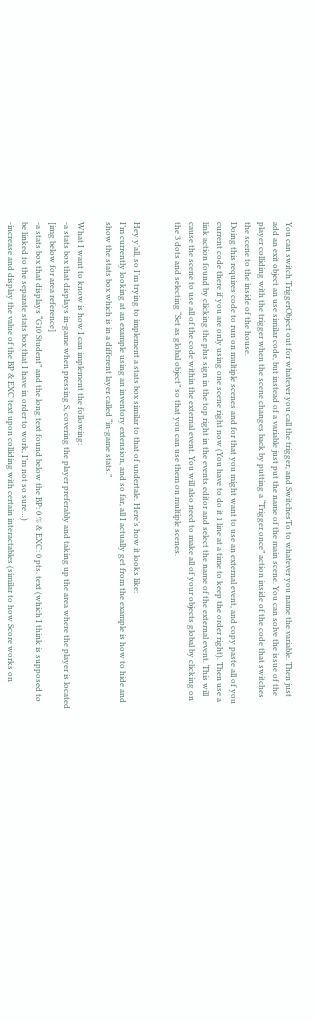You can switch TriggerObject out for whatever you call the trigger, and SwitchesTo to whatever you name the variable. Then just add an exit object an use similar code, but instead of a variable just put the name of the main scene. You can solve the issue of the player colliding with the trigger when the scene changes back by putting a “Trigger once” action inside of the code that switches the scene to the inside of the house.
Doing this requires code to run on multiple scenes and for that you might want to use an external event, and copy paste all of you current code there if you are only using one scene right now (You have to do it 1 line at a time to keep the order right). Then use a link action found by clicking the plus sign in the top right in the events editor and select the name of the external event. This will cause the scene to use all of the code within the external event. You will also need to make all of your objects global by clicking on the 3 dots and selecting “Set as global object” so that you can use them on multiple scenes.


Hey y’all, so I’m trying to implement a stats box similar to that of undertale. Here’s how it looks like:
I’m currently looking at an example using an inventory extension, and so far, all I actually get from the example is how to hide and show the stats box which is in a different layer called “in-game stats.”

What I want to know is how I can implement the following:
-a stats box that displays in-game when pressing S, covering the player preferably and taking up the area where the player is located [img below for area reference]
-a stats box that displays “G10 Student” and the long text found below the BP: 0 % & EXC: 0 pts. text (which I think is supposed to be linked to the separate stats box that I have in order to work, I’m not so sure…)
-increase and display the value of the BP & EXC text upon colliding with certain interactables (similar to how Score works on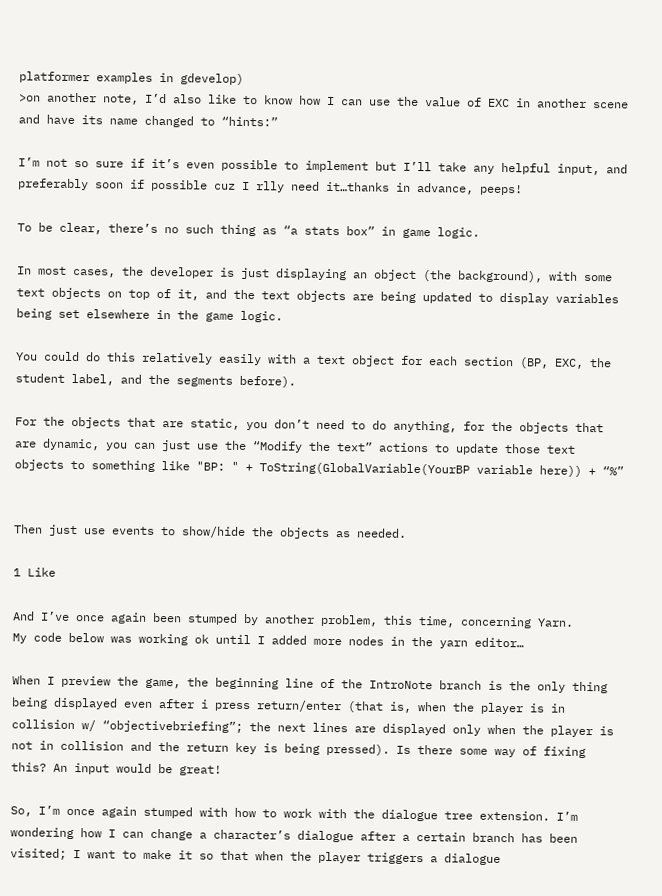platformer examples in gdevelop)
>on another note, I’d also like to know how I can use the value of EXC in another scene and have its name changed to “hints:”

I’m not so sure if it’s even possible to implement but I’ll take any helpful input, and preferably soon if possible cuz I rlly need it…thanks in advance, peeps!

To be clear, there’s no such thing as “a stats box” in game logic.

In most cases, the developer is just displaying an object (the background), with some text objects on top of it, and the text objects are being updated to display variables being set elsewhere in the game logic.

You could do this relatively easily with a text object for each section (BP, EXC, the student label, and the segments before).

For the objects that are static, you don’t need to do anything, for the objects that are dynamic, you can just use the “Modify the text” actions to update those text objects to something like "BP: " + ToString(GlobalVariable(YourBP variable here)) + “%”


Then just use events to show/hide the objects as needed.

1 Like

And I’ve once again been stumped by another problem, this time, concerning Yarn.
My code below was working ok until I added more nodes in the yarn editor…

When I preview the game, the beginning line of the IntroNote branch is the only thing being displayed even after i press return/enter (that is, when the player is in collision w/ “objectivebriefing”; the next lines are displayed only when the player is not in collision and the return key is being pressed). Is there some way of fixing this? An input would be great!

So, I’m once again stumped with how to work with the dialogue tree extension. I’m wondering how I can change a character’s dialogue after a certain branch has been visited; I want to make it so that when the player triggers a dialogue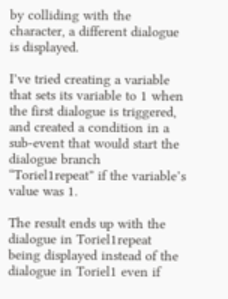by colliding with the character, a different dialogue is displayed.

I’ve tried creating a variable that sets its variable to 1 when the first dialogue is triggered, and created a condition in a sub-event that would start the dialogue branch “Toriel1repeat” if the variable’s value was 1.

The result ends up with the dialogue in Toriel1repeat being displayed instead of the dialogue in Toriel1 even if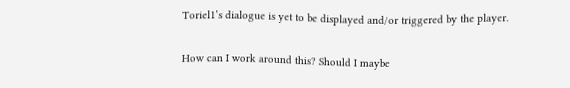Toriel1’s dialogue is yet to be displayed and/or triggered by the player.

How can I work around this? Should I maybe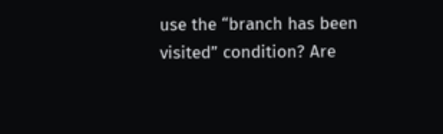use the “branch has been visited” condition? Are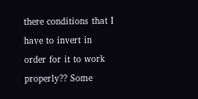there conditions that I have to invert in order for it to work properly?? Some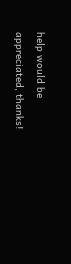help would be appreciated, thanks!